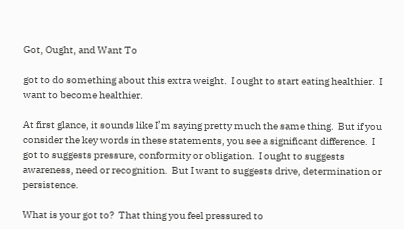Got, Ought, and Want To

got to do something about this extra weight.  I ought to start eating healthier.  I want to become healthier.

At first glance, it sounds like I’m saying pretty much the same thing.  But if you consider the key words in these statements, you see a significant difference.  I got to suggests pressure, conformity or obligation.  I ought to suggests awareness, need or recognition.  But I want to suggests drive, determination or persistence.

What is your got to?  That thing you feel pressured to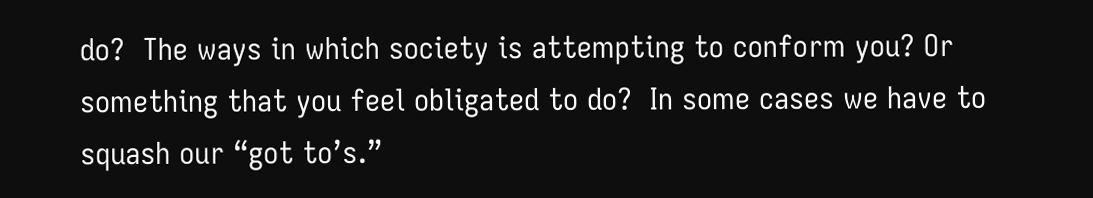do?  The ways in which society is attempting to conform you? Or something that you feel obligated to do?  In some cases we have to squash our “got to’s.”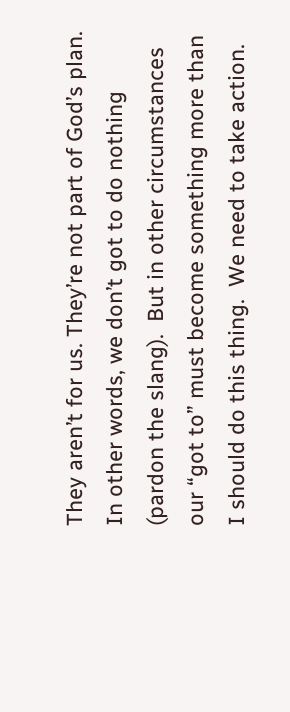They aren’t for us. They’re not part of God’s plan.  In other words, we don’t got to do nothing (pardon the slang).  But in other circumstances our “got to” must become something more than I should do this thing.  We need to take action.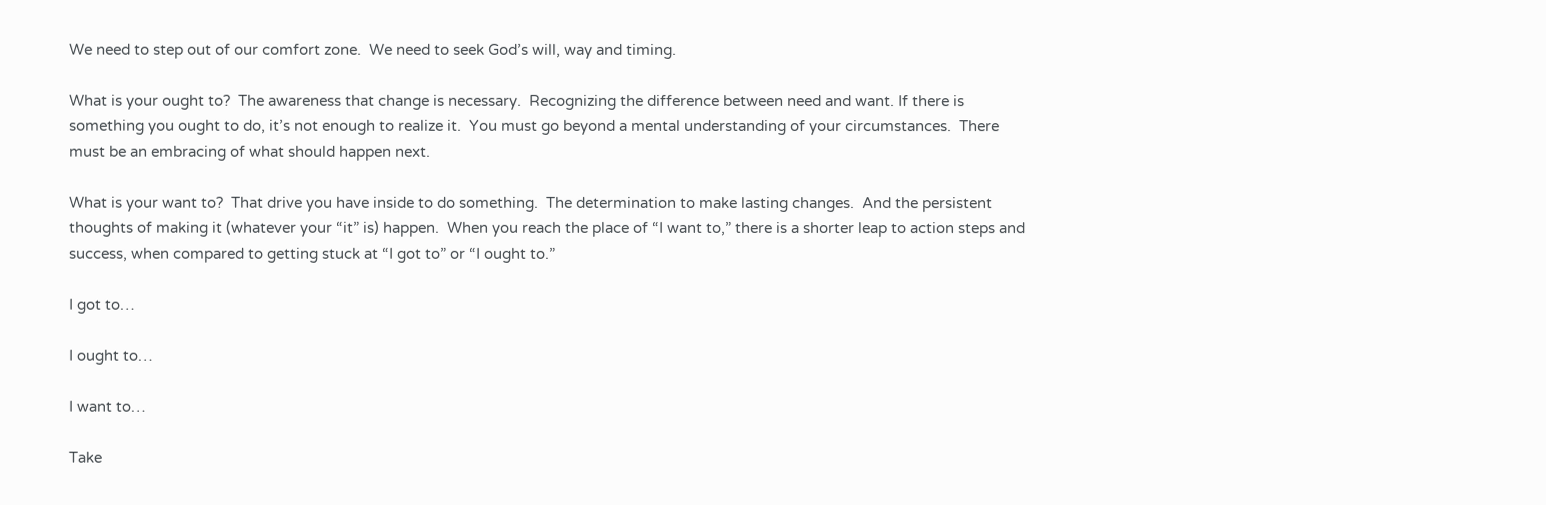We need to step out of our comfort zone.  We need to seek God’s will, way and timing.

What is your ought to?  The awareness that change is necessary.  Recognizing the difference between need and want. If there is something you ought to do, it’s not enough to realize it.  You must go beyond a mental understanding of your circumstances.  There must be an embracing of what should happen next.

What is your want to?  That drive you have inside to do something.  The determination to make lasting changes.  And the persistent thoughts of making it (whatever your “it” is) happen.  When you reach the place of “I want to,” there is a shorter leap to action steps and success, when compared to getting stuck at “I got to” or “I ought to.”

I got to…

I ought to…

I want to…

Take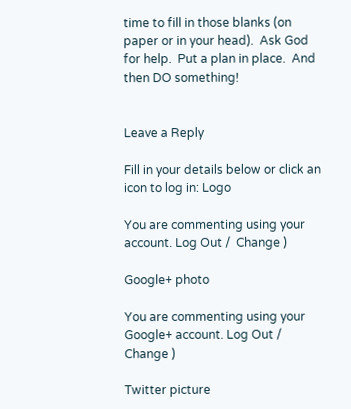time to fill in those blanks (on paper or in your head).  Ask God for help.  Put a plan in place.  And then DO something!


Leave a Reply

Fill in your details below or click an icon to log in: Logo

You are commenting using your account. Log Out /  Change )

Google+ photo

You are commenting using your Google+ account. Log Out /  Change )

Twitter picture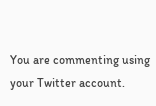You are commenting using your Twitter account.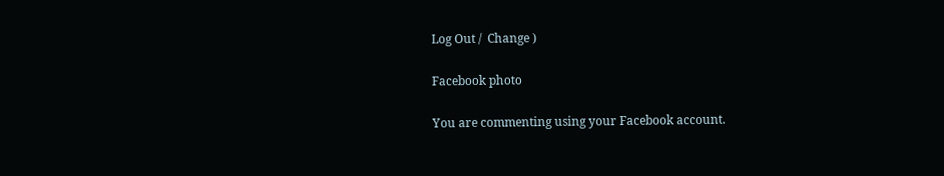Log Out /  Change )

Facebook photo

You are commenting using your Facebook account.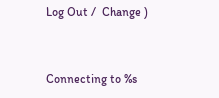Log Out /  Change )


Connecting to %s